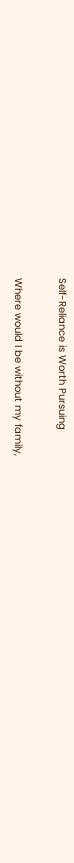Self-Reliance is Worth Pursuing

Where would I be without my family,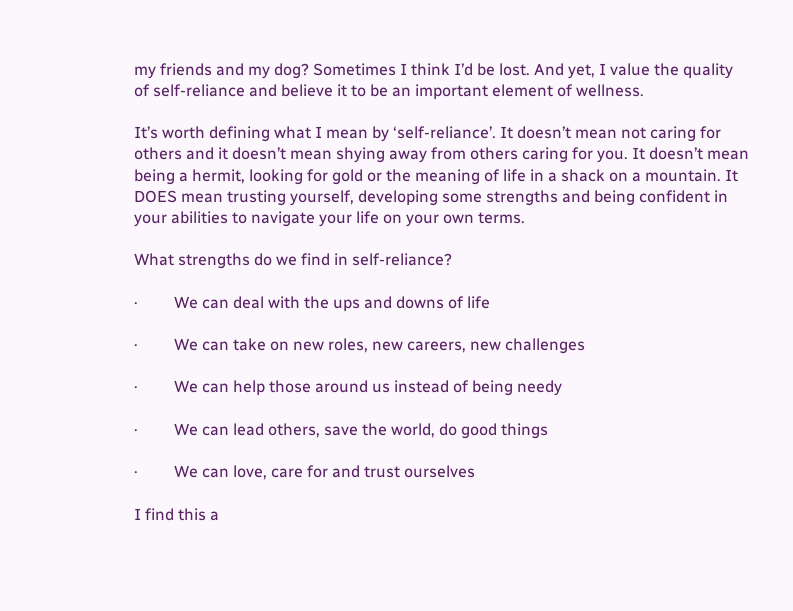my friends and my dog? Sometimes I think I’d be lost. And yet, I value the quality of self-reliance and believe it to be an important element of wellness.

It’s worth defining what I mean by ‘self-reliance’. It doesn’t mean not caring for others and it doesn’t mean shying away from others caring for you. It doesn’t mean being a hermit, looking for gold or the meaning of life in a shack on a mountain. It DOES mean trusting yourself, developing some strengths and being confident in your abilities to navigate your life on your own terms.

What strengths do we find in self-reliance?

·         We can deal with the ups and downs of life

·         We can take on new roles, new careers, new challenges

·         We can help those around us instead of being needy

·         We can lead others, save the world, do good things

·         We can love, care for and trust ourselves

I find this a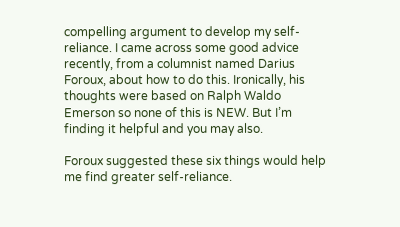compelling argument to develop my self-reliance. I came across some good advice recently, from a columnist named Darius Foroux, about how to do this. Ironically, his thoughts were based on Ralph Waldo Emerson so none of this is NEW. But I’m finding it helpful and you may also.

Foroux suggested these six things would help me find greater self-reliance.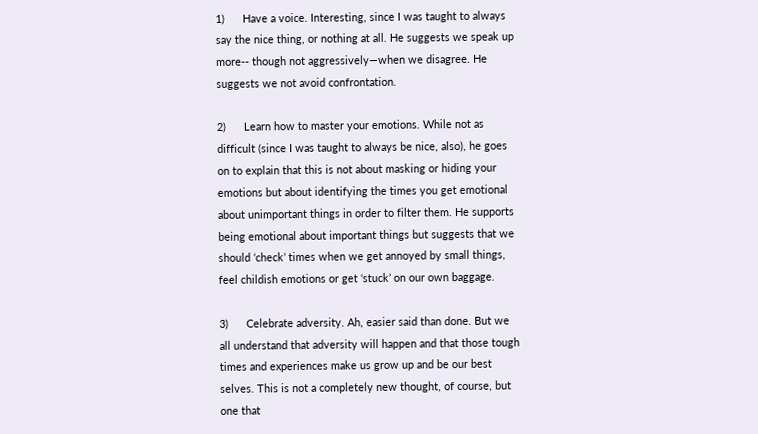1)      Have a voice. Interesting, since I was taught to always say the nice thing, or nothing at all. He suggests we speak up more-- though not aggressively—when we disagree. He suggests we not avoid confrontation.

2)      Learn how to master your emotions. While not as difficult (since I was taught to always be nice, also), he goes on to explain that this is not about masking or hiding your emotions but about identifying the times you get emotional about unimportant things in order to filter them. He supports being emotional about important things but suggests that we should ‘check’ times when we get annoyed by small things, feel childish emotions or get ‘stuck’ on our own baggage.

3)      Celebrate adversity. Ah, easier said than done. But we all understand that adversity will happen and that those tough times and experiences make us grow up and be our best selves. This is not a completely new thought, of course, but one that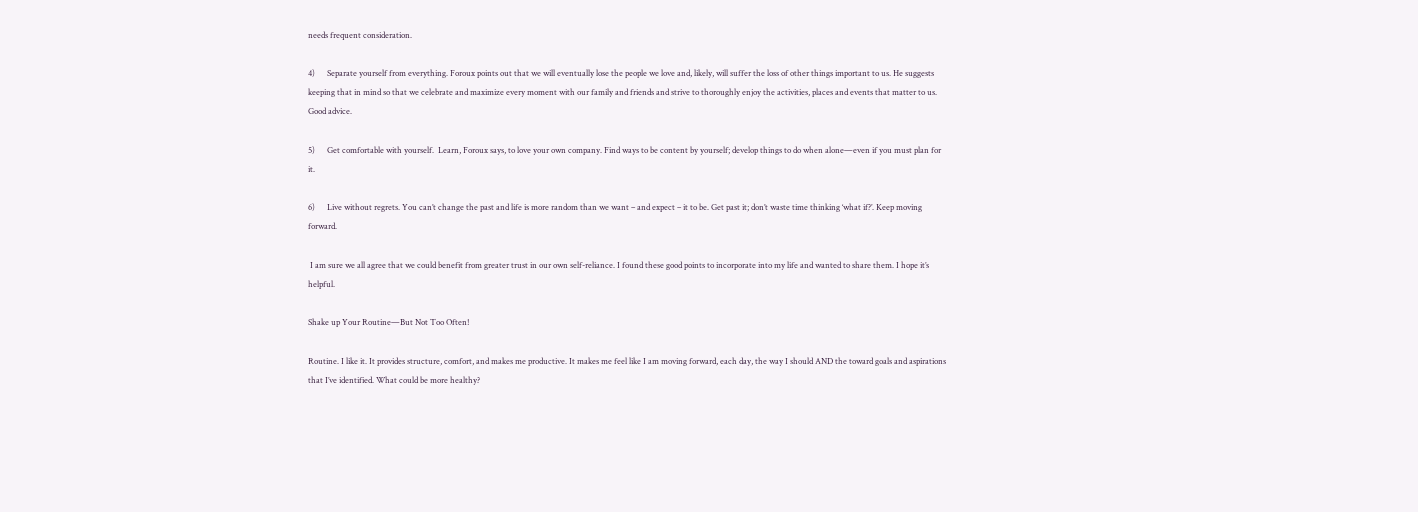needs frequent consideration.

4)      Separate yourself from everything. Foroux points out that we will eventually lose the people we love and, likely, will suffer the loss of other things important to us. He suggests keeping that in mind so that we celebrate and maximize every moment with our family and friends and strive to thoroughly enjoy the activities, places and events that matter to us. Good advice.

5)      Get comfortable with yourself.  Learn, Foroux says, to love your own company. Find ways to be content by yourself; develop things to do when alone—even if you must plan for it.

6)      Live without regrets. You can’t change the past and life is more random than we want – and expect – it to be. Get past it; don’t waste time thinking ‘what if?’. Keep moving forward.

 I am sure we all agree that we could benefit from greater trust in our own self-reliance. I found these good points to incorporate into my life and wanted to share them. I hope it’s helpful.

Shake up Your Routine—But Not Too Often!

Routine. I like it. It provides structure, comfort, and makes me productive. It makes me feel like I am moving forward, each day, the way I should AND the toward goals and aspirations that I’ve identified. What could be more healthy?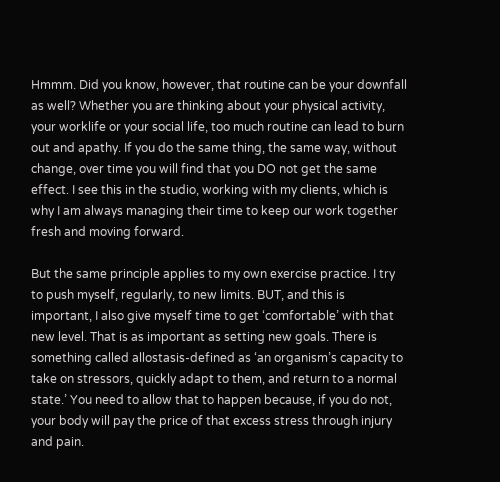Hmmm. Did you know, however, that routine can be your downfall as well? Whether you are thinking about your physical activity, your worklife or your social life, too much routine can lead to burn out and apathy. If you do the same thing, the same way, without change, over time you will find that you DO not get the same effect. I see this in the studio, working with my clients, which is why I am always managing their time to keep our work together fresh and moving forward.

But the same principle applies to my own exercise practice. I try to push myself, regularly, to new limits. BUT, and this is important, I also give myself time to get ‘comfortable’ with that new level. That is as important as setting new goals. There is something called allostasis-defined as ‘an organism’s capacity to take on stressors, quickly adapt to them, and return to a normal state.’ You need to allow that to happen because, if you do not, your body will pay the price of that excess stress through injury and pain.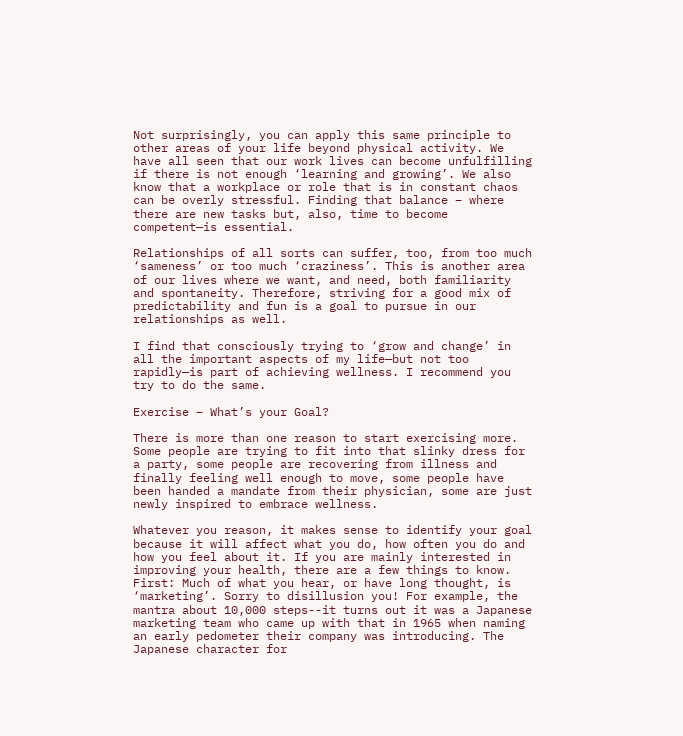Not surprisingly, you can apply this same principle to other areas of your life beyond physical activity. We have all seen that our work lives can become unfulfilling if there is not enough ‘learning and growing’. We also know that a workplace or role that is in constant chaos can be overly stressful. Finding that balance – where there are new tasks but, also, time to become competent—is essential.

Relationships of all sorts can suffer, too, from too much ‘sameness’ or too much ‘craziness’. This is another area of our lives where we want, and need, both familiarity and spontaneity. Therefore, striving for a good mix of predictability and fun is a goal to pursue in our relationships as well.

I find that consciously trying to ‘grow and change’ in all the important aspects of my life—but not too rapidly—is part of achieving wellness. I recommend you try to do the same.

Exercise – What’s your Goal?

There is more than one reason to start exercising more. Some people are trying to fit into that slinky dress for a party, some people are recovering from illness and finally feeling well enough to move, some people have been handed a mandate from their physician, some are just newly inspired to embrace wellness.

Whatever you reason, it makes sense to identify your goal because it will affect what you do, how often you do and how you feel about it. If you are mainly interested in improving your health, there are a few things to know. First: Much of what you hear, or have long thought, is ‘marketing’. Sorry to disillusion you! For example, the mantra about 10,000 steps--it turns out it was a Japanese marketing team who came up with that in 1965 when naming an early pedometer their company was introducing. The Japanese character for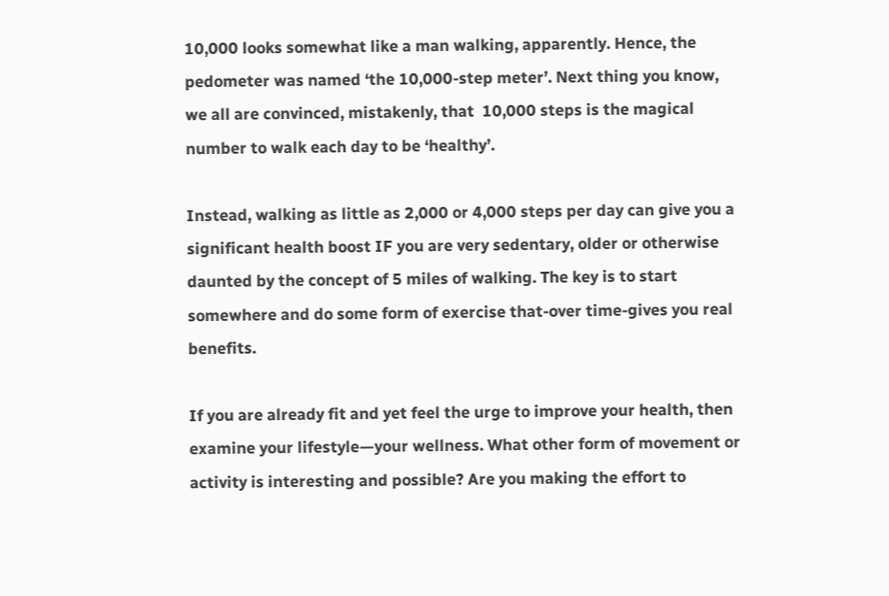10,000 looks somewhat like a man walking, apparently. Hence, the pedometer was named ‘the 10,000-step meter’. Next thing you know, we all are convinced, mistakenly, that  10,000 steps is the magical number to walk each day to be ‘healthy’.

Instead, walking as little as 2,000 or 4,000 steps per day can give you a significant health boost IF you are very sedentary, older or otherwise daunted by the concept of 5 miles of walking. The key is to start somewhere and do some form of exercise that-over time-gives you real benefits.

If you are already fit and yet feel the urge to improve your health, then examine your lifestyle—your wellness. What other form of movement or activity is interesting and possible? Are you making the effort to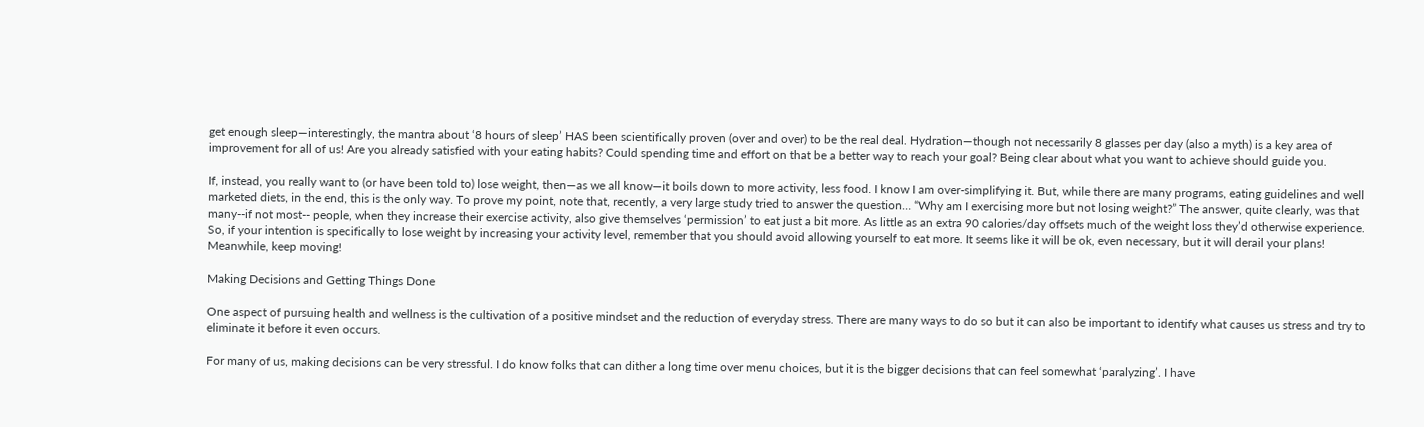get enough sleep—interestingly, the mantra about ‘8 hours of sleep’ HAS been scientifically proven (over and over) to be the real deal. Hydration—though not necessarily 8 glasses per day (also a myth) is a key area of improvement for all of us! Are you already satisfied with your eating habits? Could spending time and effort on that be a better way to reach your goal? Being clear about what you want to achieve should guide you.

If, instead, you really want to (or have been told to) lose weight, then—as we all know—it boils down to more activity, less food. I know I am over-simplifying it. But, while there are many programs, eating guidelines and well marketed diets, in the end, this is the only way. To prove my point, note that, recently, a very large study tried to answer the question… “Why am I exercising more but not losing weight?” The answer, quite clearly, was that many--if not most-- people, when they increase their exercise activity, also give themselves ‘permission’ to eat just a bit more. As little as an extra 90 calories/day offsets much of the weight loss they’d otherwise experience. So, if your intention is specifically to lose weight by increasing your activity level, remember that you should avoid allowing yourself to eat more. It seems like it will be ok, even necessary, but it will derail your plans!  Meanwhile, keep moving!

Making Decisions and Getting Things Done

One aspect of pursuing health and wellness is the cultivation of a positive mindset and the reduction of everyday stress. There are many ways to do so but it can also be important to identify what causes us stress and try to eliminate it before it even occurs.

For many of us, making decisions can be very stressful. I do know folks that can dither a long time over menu choices, but it is the bigger decisions that can feel somewhat ‘paralyzing’. I have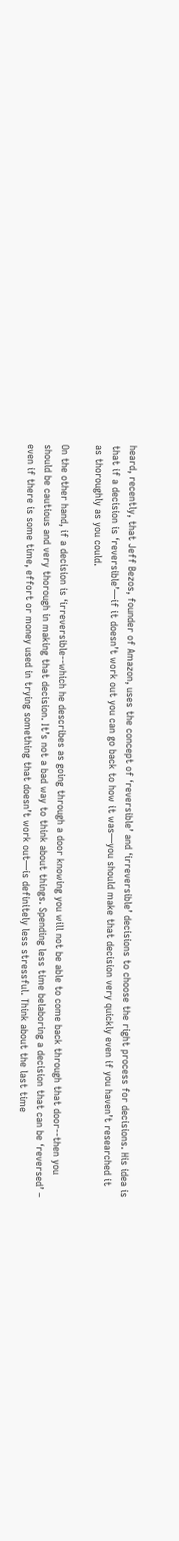heard, recently, that Jeff Bezos, founder of Amazon, uses the concept of ‘reversible’ and ‘irreversible’ decisions to choose the right process for decisions. His idea is that if a decision is ‘reversible’—if it doesn’t work out you can go back to how it was—you should make that decision very quickly even if you haven’t researched it as thoroughly as you could.

On the other hand, if a decision is ‘irreversible--which he describes as going through a door knowing you will not be able to come back through that door--then you should be cautious and very thorough in making that decision. It’s not a bad way to think about things. Spending less time belaboring a decision that can be ‘reversed’ – even if there is some time, effort or money used in trying something that doesn’t work out—is definitely less stressful. Think about the last time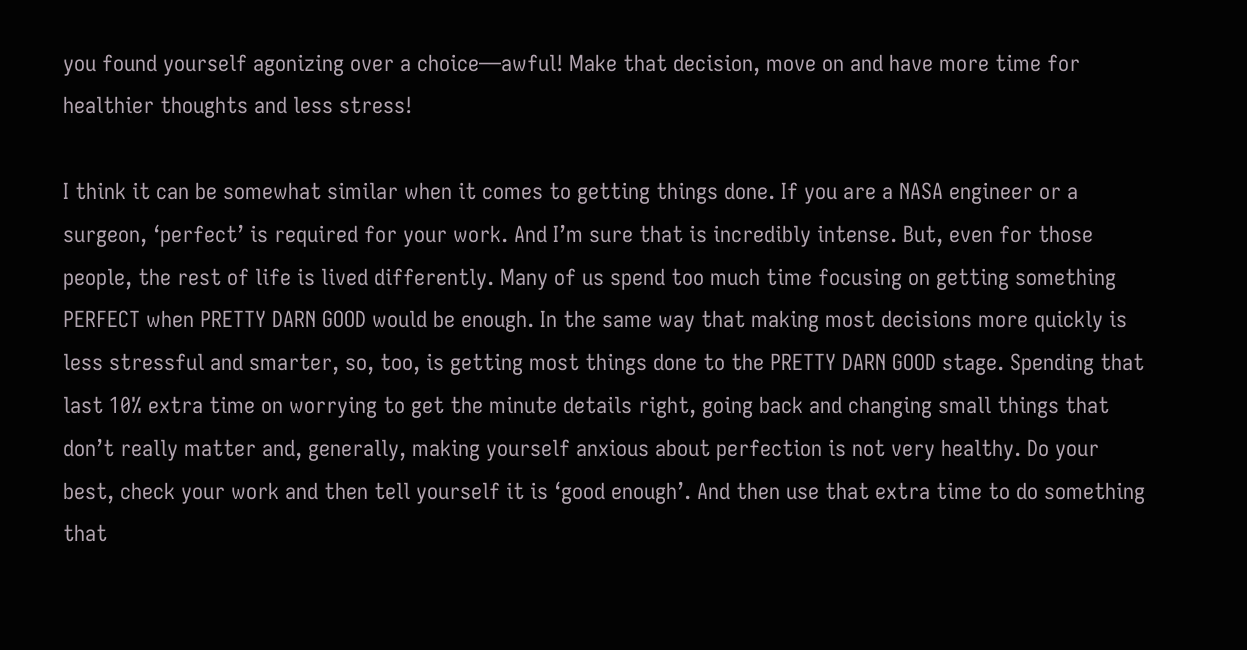you found yourself agonizing over a choice—awful! Make that decision, move on and have more time for healthier thoughts and less stress!

I think it can be somewhat similar when it comes to getting things done. If you are a NASA engineer or a surgeon, ‘perfect’ is required for your work. And I’m sure that is incredibly intense. But, even for those people, the rest of life is lived differently. Many of us spend too much time focusing on getting something PERFECT when PRETTY DARN GOOD would be enough. In the same way that making most decisions more quickly is less stressful and smarter, so, too, is getting most things done to the PRETTY DARN GOOD stage. Spending that last 10% extra time on worrying to get the minute details right, going back and changing small things that don’t really matter and, generally, making yourself anxious about perfection is not very healthy. Do your best, check your work and then tell yourself it is ‘good enough’. And then use that extra time to do something that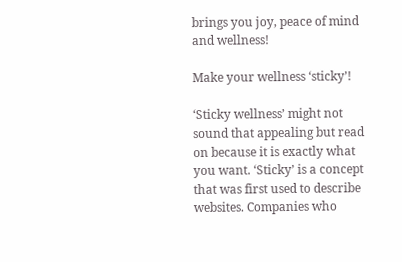brings you joy, peace of mind and wellness!

Make your wellness ‘sticky’!

‘Sticky wellness’ might not sound that appealing but read on because it is exactly what you want. ‘Sticky’ is a concept that was first used to describe websites. Companies who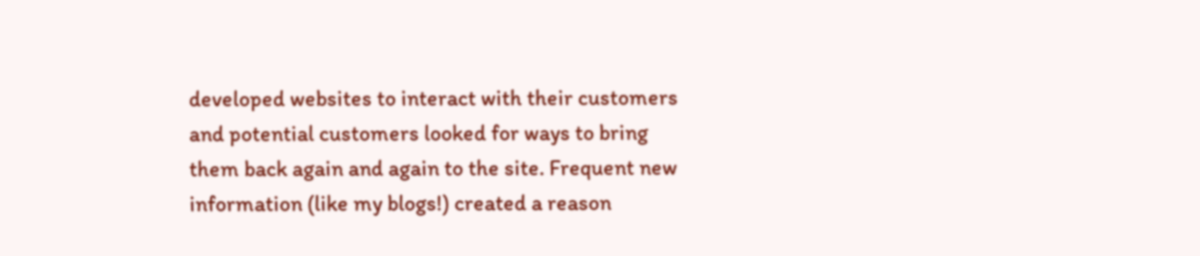developed websites to interact with their customers and potential customers looked for ways to bring them back again and again to the site. Frequent new information (like my blogs!) created a reason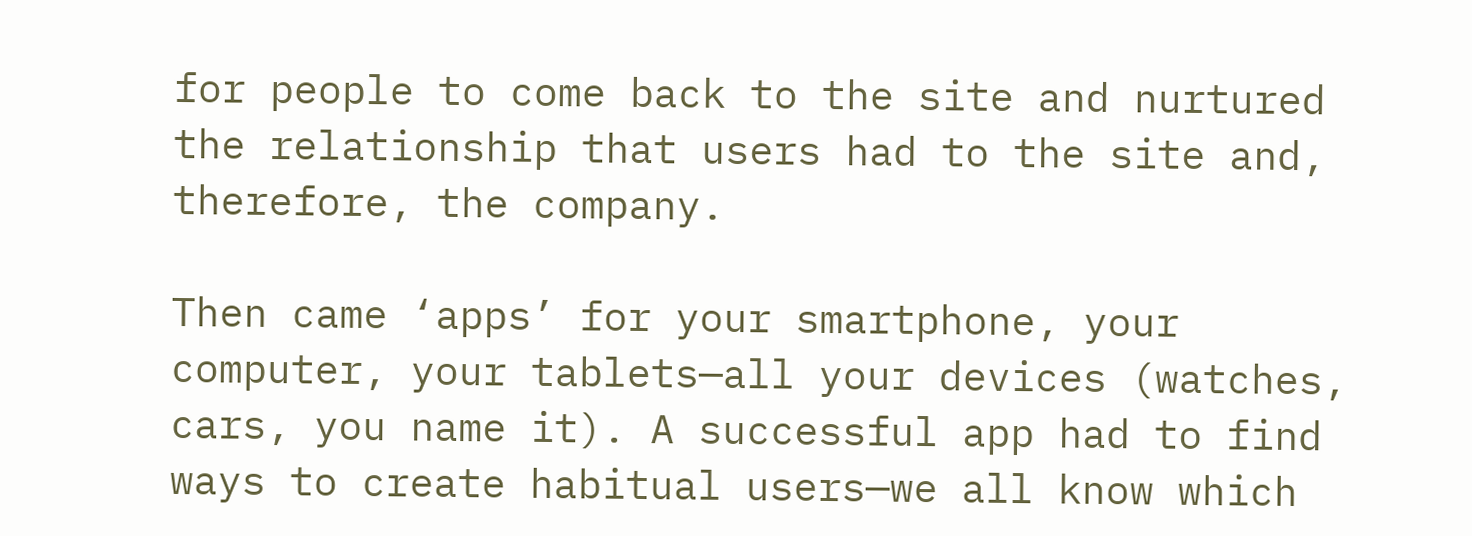for people to come back to the site and nurtured the relationship that users had to the site and, therefore, the company.

Then came ‘apps’ for your smartphone, your computer, your tablets—all your devices (watches, cars, you name it). A successful app had to find ways to create habitual users—we all know which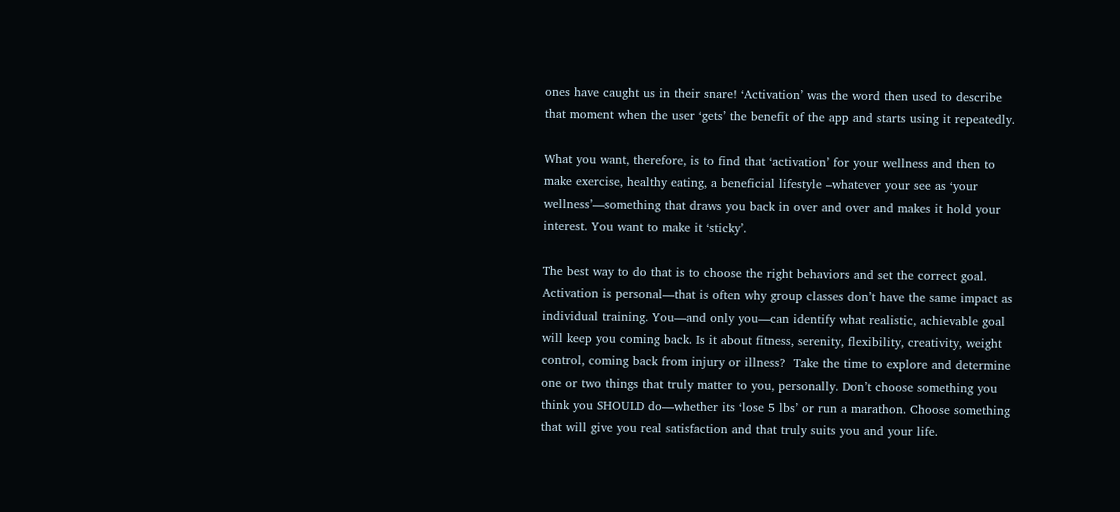ones have caught us in their snare! ‘Activation’ was the word then used to describe that moment when the user ‘gets’ the benefit of the app and starts using it repeatedly.

What you want, therefore, is to find that ‘activation’ for your wellness and then to make exercise, healthy eating, a beneficial lifestyle –whatever your see as ‘your wellness’—something that draws you back in over and over and makes it hold your interest. You want to make it ‘sticky’.

The best way to do that is to choose the right behaviors and set the correct goal. Activation is personal—that is often why group classes don’t have the same impact as individual training. You—and only you—can identify what realistic, achievable goal will keep you coming back. Is it about fitness, serenity, flexibility, creativity, weight control, coming back from injury or illness?  Take the time to explore and determine one or two things that truly matter to you, personally. Don’t choose something you think you SHOULD do—whether its ‘lose 5 lbs’ or run a marathon. Choose something that will give you real satisfaction and that truly suits you and your life.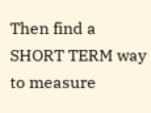Then find a SHORT TERM way to measure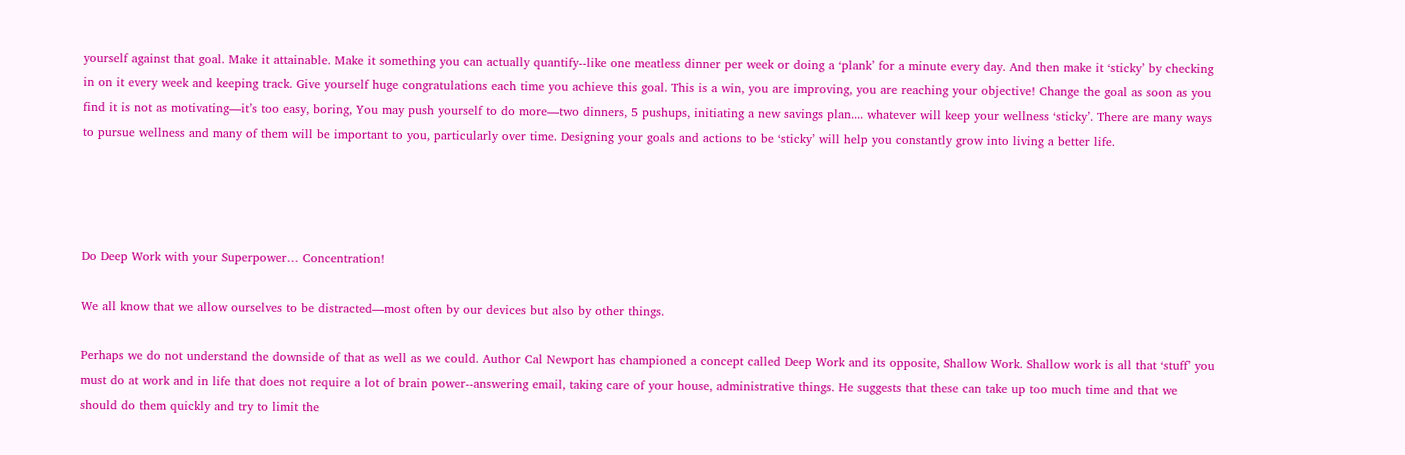yourself against that goal. Make it attainable. Make it something you can actually quantify--like one meatless dinner per week or doing a ‘plank’ for a minute every day. And then make it ‘sticky’ by checking in on it every week and keeping track. Give yourself huge congratulations each time you achieve this goal. This is a win, you are improving, you are reaching your objective! Change the goal as soon as you find it is not as motivating—it’s too easy, boring, You may push yourself to do more—two dinners, 5 pushups, initiating a new savings plan.... whatever will keep your wellness ‘sticky’. There are many ways to pursue wellness and many of them will be important to you, particularly over time. Designing your goals and actions to be ‘sticky’ will help you constantly grow into living a better life.




Do Deep Work with your Superpower… Concentration!

We all know that we allow ourselves to be distracted—most often by our devices but also by other things.

Perhaps we do not understand the downside of that as well as we could. Author Cal Newport has championed a concept called Deep Work and its opposite, Shallow Work. Shallow work is all that ‘stuff’ you must do at work and in life that does not require a lot of brain power--answering email, taking care of your house, administrative things. He suggests that these can take up too much time and that we should do them quickly and try to limit the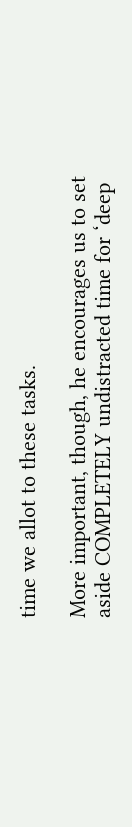time we allot to these tasks.

More important, though, he encourages us to set aside COMPLETELY undistracted time for ‘deep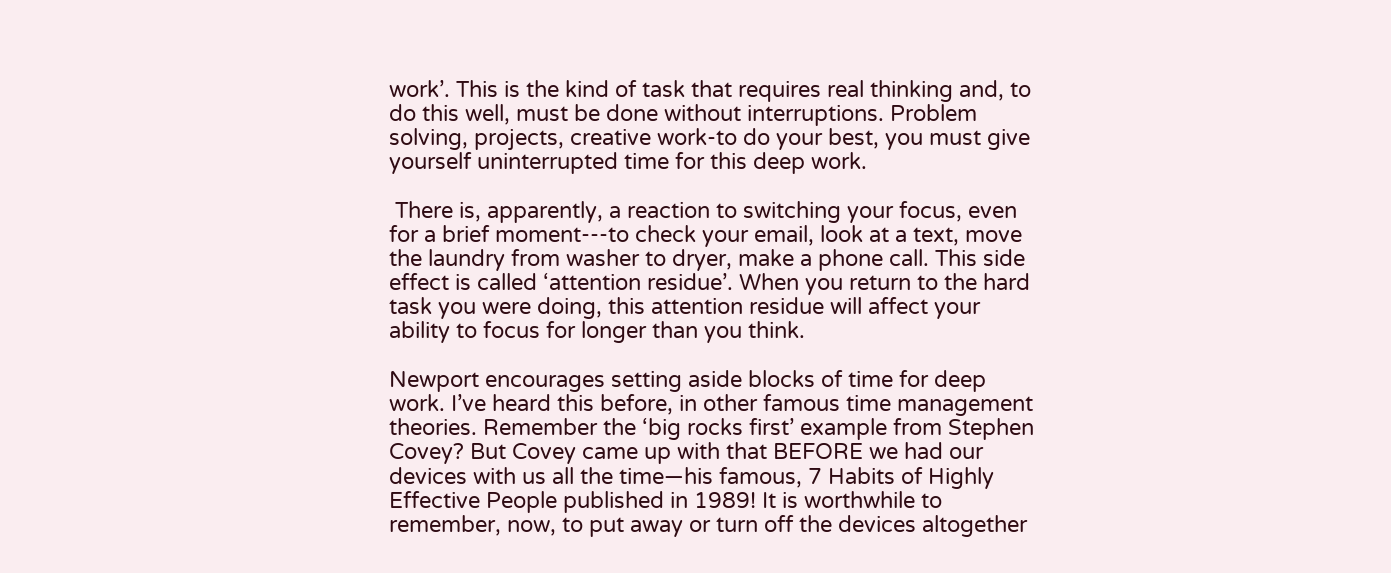work’. This is the kind of task that requires real thinking and, to do this well, must be done without interruptions. Problem solving, projects, creative work-to do your best, you must give yourself uninterrupted time for this deep work.

 There is, apparently, a reaction to switching your focus, even for a brief moment---to check your email, look at a text, move the laundry from washer to dryer, make a phone call. This side effect is called ‘attention residue’. When you return to the hard task you were doing, this attention residue will affect your ability to focus for longer than you think.

Newport encourages setting aside blocks of time for deep work. I’ve heard this before, in other famous time management theories. Remember the ‘big rocks first’ example from Stephen Covey? But Covey came up with that BEFORE we had our devices with us all the time—his famous, 7 Habits of Highly Effective People published in 1989! It is worthwhile to remember, now, to put away or turn off the devices altogether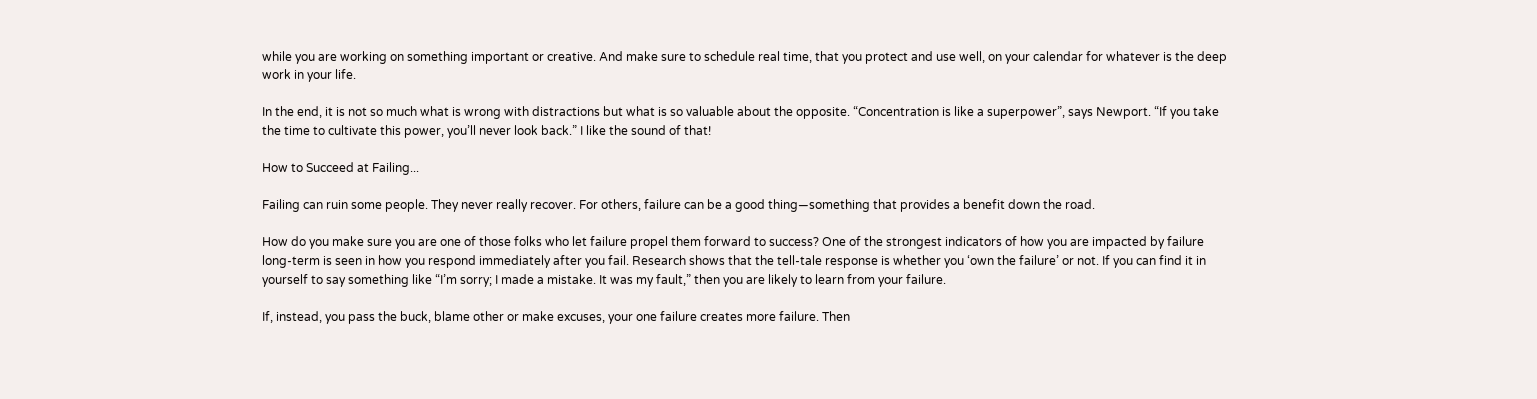while you are working on something important or creative. And make sure to schedule real time, that you protect and use well, on your calendar for whatever is the deep work in your life.

In the end, it is not so much what is wrong with distractions but what is so valuable about the opposite. “Concentration is like a superpower”, says Newport. “If you take the time to cultivate this power, you’ll never look back.” I like the sound of that!

How to Succeed at Failing...

Failing can ruin some people. They never really recover. For others, failure can be a good thing—something that provides a benefit down the road.

How do you make sure you are one of those folks who let failure propel them forward to success? One of the strongest indicators of how you are impacted by failure long-term is seen in how you respond immediately after you fail. Research shows that the tell-tale response is whether you ‘own the failure’ or not. If you can find it in yourself to say something like “I’m sorry; I made a mistake. It was my fault,” then you are likely to learn from your failure.

If, instead, you pass the buck, blame other or make excuses, your one failure creates more failure. Then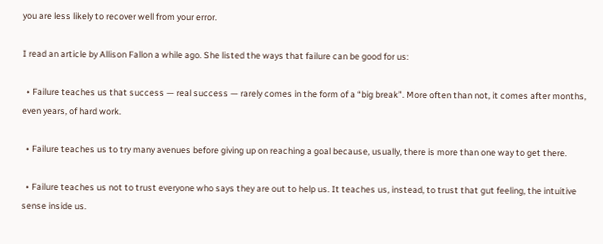you are less likely to recover well from your error.

I read an article by Allison Fallon a while ago. She listed the ways that failure can be good for us:

  • Failure teaches us that success — real success — rarely comes in the form of a “big break”. More often than not, it comes after months, even years, of hard work.

  • Failure teaches us to try many avenues before giving up on reaching a goal because, usually, there is more than one way to get there.

  • Failure teaches us not to trust everyone who says they are out to help us. It teaches us, instead, to trust that gut feeling, the intuitive sense inside us.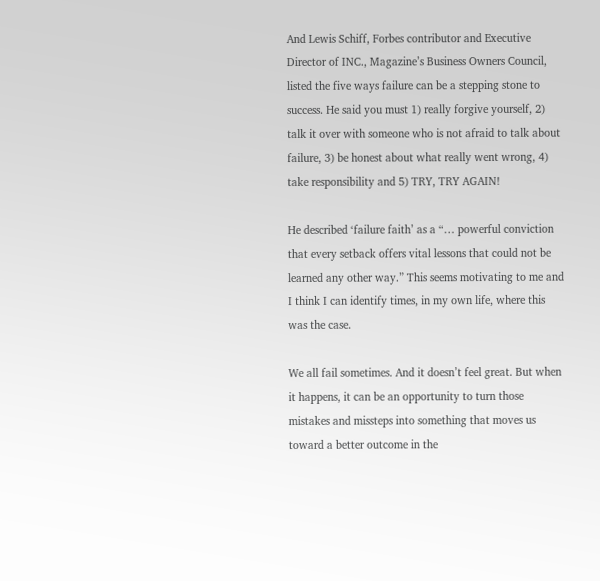And Lewis Schiff, Forbes contributor and Executive Director of INC., Magazine’s Business Owners Council, listed the five ways failure can be a stepping stone to success. He said you must 1) really forgive yourself, 2) talk it over with someone who is not afraid to talk about failure, 3) be honest about what really went wrong, 4) take responsibility and 5) TRY, TRY AGAIN!

He described ‘failure faith’ as a “… powerful conviction that every setback offers vital lessons that could not be learned any other way.” This seems motivating to me and I think I can identify times, in my own life, where this was the case.

We all fail sometimes. And it doesn’t feel great. But when it happens, it can be an opportunity to turn those mistakes and missteps into something that moves us toward a better outcome in the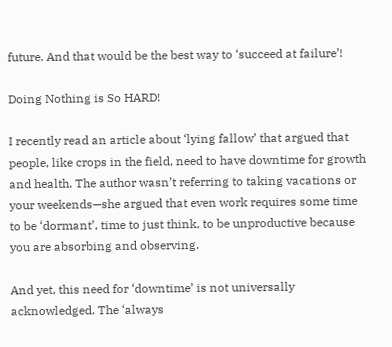future. And that would be the best way to ‘succeed at failure’!

Doing Nothing is So HARD!

I recently read an article about ‘lying fallow’ that argued that people, like crops in the field, need to have downtime for growth and health. The author wasn’t referring to taking vacations or your weekends—she argued that even work requires some time to be ‘dormant’, time to just think, to be unproductive because you are absorbing and observing.

And yet, this need for ‘downtime’ is not universally acknowledged. The ‘always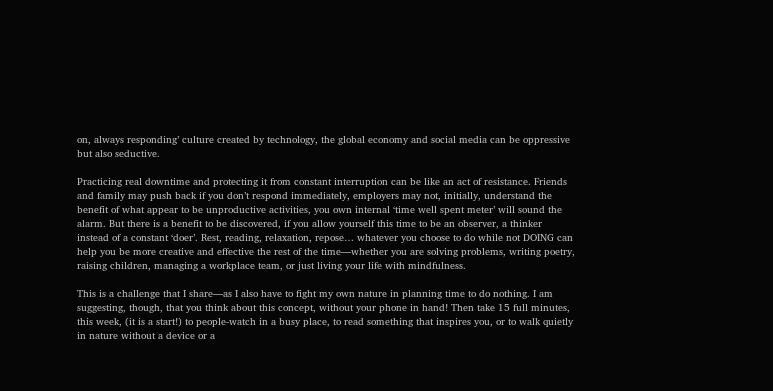on, always responding’ culture created by technology, the global economy and social media can be oppressive but also seductive.

Practicing real downtime and protecting it from constant interruption can be like an act of resistance. Friends and family may push back if you don’t respond immediately, employers may not, initially, understand the benefit of what appear to be unproductive activities, you own internal ‘time well spent meter’ will sound the alarm. But there is a benefit to be discovered, if you allow yourself this time to be an observer, a thinker instead of a constant ‘doer’. Rest, reading, relaxation, repose… whatever you choose to do while not DOING can help you be more creative and effective the rest of the time—whether you are solving problems, writing poetry,  raising children, managing a workplace team, or just living your life with mindfulness.

This is a challenge that I share—as I also have to fight my own nature in planning time to do nothing. I am suggesting, though, that you think about this concept, without your phone in hand! Then take 15 full minutes, this week, (it is a start!) to people-watch in a busy place, to read something that inspires you, or to walk quietly in nature without a device or a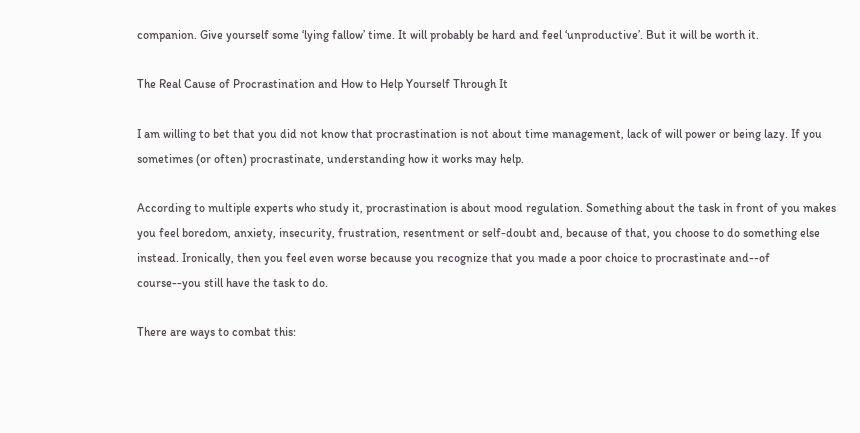companion. Give yourself some ‘lying fallow’ time. It will probably be hard and feel ‘unproductive’. But it will be worth it.

The Real Cause of Procrastination and How to Help Yourself Through It

I am willing to bet that you did not know that procrastination is not about time management, lack of will power or being lazy. If you sometimes (or often) procrastinate, understanding how it works may help.

According to multiple experts who study it, procrastination is about mood regulation. Something about the task in front of you makes you feel boredom, anxiety, insecurity, frustration, resentment or self-doubt and, because of that, you choose to do something else instead. Ironically, then you feel even worse because you recognize that you made a poor choice to procrastinate and--of course--you still have the task to do.

There are ways to combat this: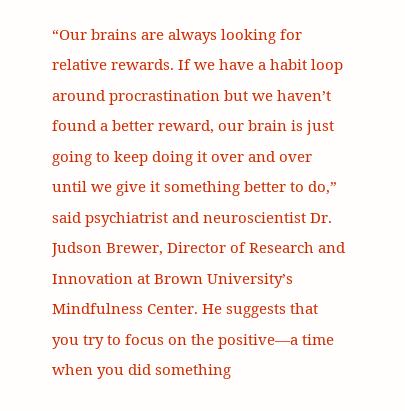“Our brains are always looking for relative rewards. If we have a habit loop around procrastination but we haven’t found a better reward, our brain is just going to keep doing it over and over until we give it something better to do,” said psychiatrist and neuroscientist Dr. Judson Brewer, Director of Research and Innovation at Brown University’s Mindfulness Center. He suggests that you try to focus on the positive—a time when you did something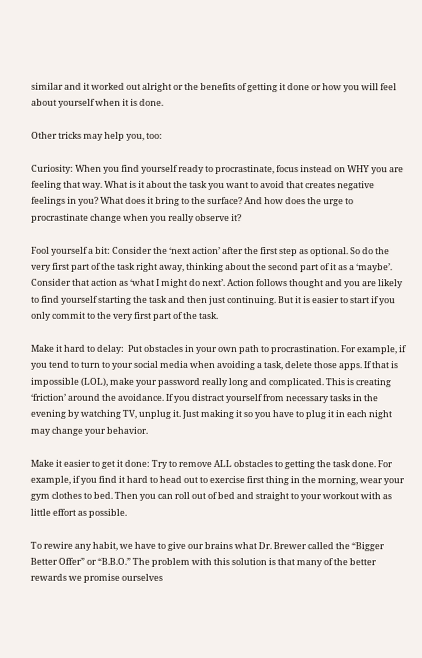similar and it worked out alright or the benefits of getting it done or how you will feel about yourself when it is done.

Other tricks may help you, too:

Curiosity: When you find yourself ready to procrastinate, focus instead on WHY you are feeling that way. What is it about the task you want to avoid that creates negative feelings in you? What does it bring to the surface? And how does the urge to procrastinate change when you really observe it?

Fool yourself a bit: Consider the ‘next action’ after the first step as optional. So do the very first part of the task right away, thinking about the second part of it as a ‘maybe’. Consider that action as ‘what I might do next’. Action follows thought and you are likely to find yourself starting the task and then just continuing. But it is easier to start if you only commit to the very first part of the task.

Make it hard to delay:  Put obstacles in your own path to procrastination. For example, if you tend to turn to your social media when avoiding a task, delete those apps. If that is impossible (LOL), make your password really long and complicated. This is creating ‘friction’ around the avoidance. If you distract yourself from necessary tasks in the evening by watching TV, unplug it. Just making it so you have to plug it in each night may change your behavior.

Make it easier to get it done: Try to remove ALL obstacles to getting the task done. For example, if you find it hard to head out to exercise first thing in the morning, wear your gym clothes to bed. Then you can roll out of bed and straight to your workout with as little effort as possible.

To rewire any habit, we have to give our brains what Dr. Brewer called the “Bigger Better Offer” or “B.B.O.” The problem with this solution is that many of the better rewards we promise ourselves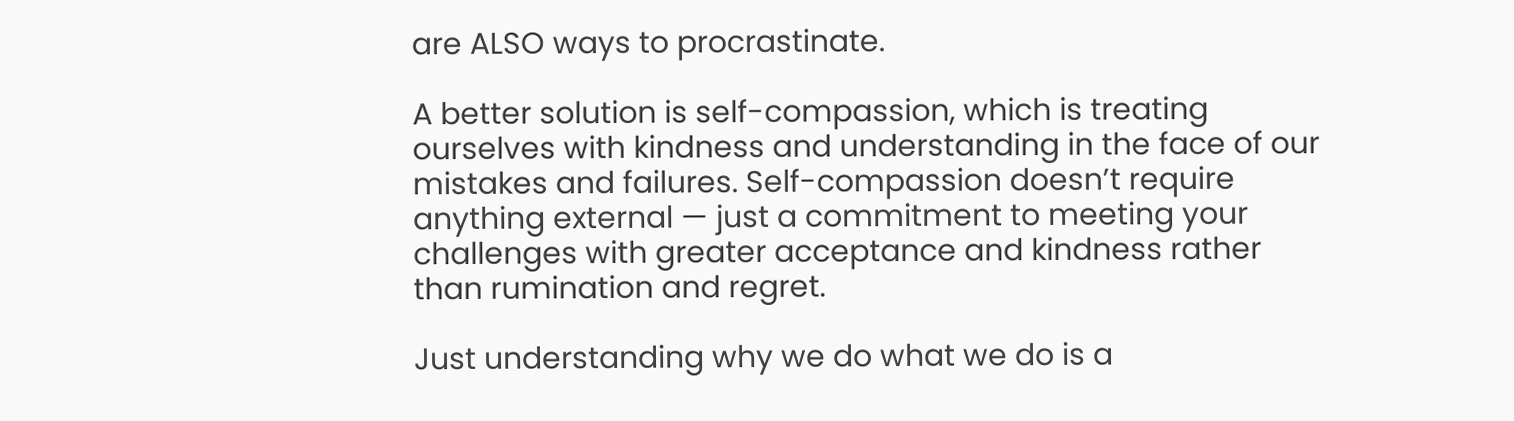are ALSO ways to procrastinate.

A better solution is self-compassion, which is treating ourselves with kindness and understanding in the face of our mistakes and failures. Self-compassion doesn’t require anything external — just a commitment to meeting your challenges with greater acceptance and kindness rather than rumination and regret.

Just understanding why we do what we do is a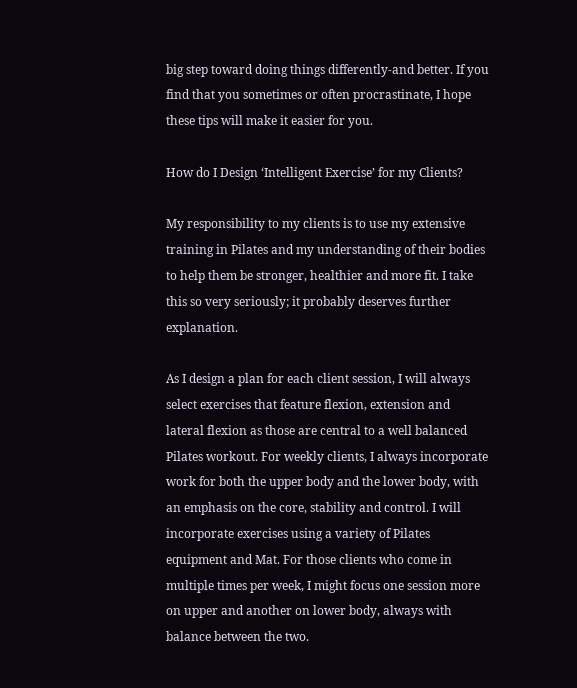big step toward doing things differently-and better. If you find that you sometimes or often procrastinate, I hope these tips will make it easier for you.

How do I Design ‘Intelligent Exercise’ for my Clients?

My responsibility to my clients is to use my extensive training in Pilates and my understanding of their bodies to help them be stronger, healthier and more fit. I take this so very seriously; it probably deserves further explanation.

As I design a plan for each client session, I will always select exercises that feature flexion, extension and lateral flexion as those are central to a well balanced Pilates workout. For weekly clients, I always incorporate work for both the upper body and the lower body, with an emphasis on the core, stability and control. I will incorporate exercises using a variety of Pilates equipment and Mat. For those clients who come in multiple times per week, I might focus one session more on upper and another on lower body, always with balance between the two.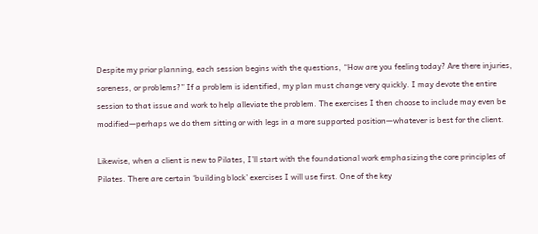Despite my prior planning, each session begins with the questions, “How are you feeling today? Are there injuries, soreness, or problems?” If a problem is identified, my plan must change very quickly. I may devote the entire session to that issue and work to help alleviate the problem. The exercises I then choose to include may even be modified—perhaps we do them sitting or with legs in a more supported position—whatever is best for the client.

Likewise, when a client is new to Pilates, I’ll start with the foundational work emphasizing the core principles of Pilates. There are certain ‘building block’ exercises I will use first. One of the key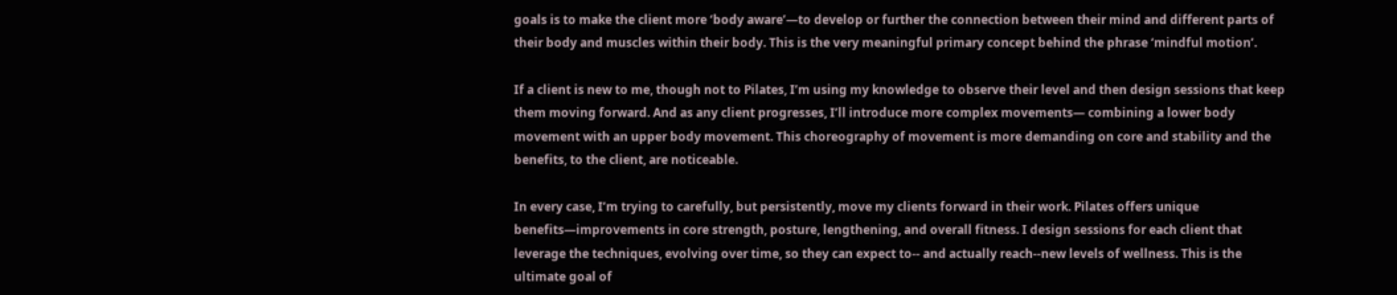goals is to make the client more ‘body aware’—to develop or further the connection between their mind and different parts of their body and muscles within their body. This is the very meaningful primary concept behind the phrase ‘mindful motion’.

If a client is new to me, though not to Pilates, I’m using my knowledge to observe their level and then design sessions that keep them moving forward. And as any client progresses, I’ll introduce more complex movements— combining a lower body movement with an upper body movement. This choreography of movement is more demanding on core and stability and the benefits, to the client, are noticeable.

In every case, I’m trying to carefully, but persistently, move my clients forward in their work. Pilates offers unique benefits—improvements in core strength, posture, lengthening, and overall fitness. I design sessions for each client that leverage the techniques, evolving over time, so they can expect to-- and actually reach--new levels of wellness. This is the ultimate goal of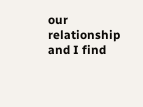our relationship and I find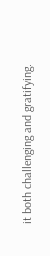it both challenging and gratifying.